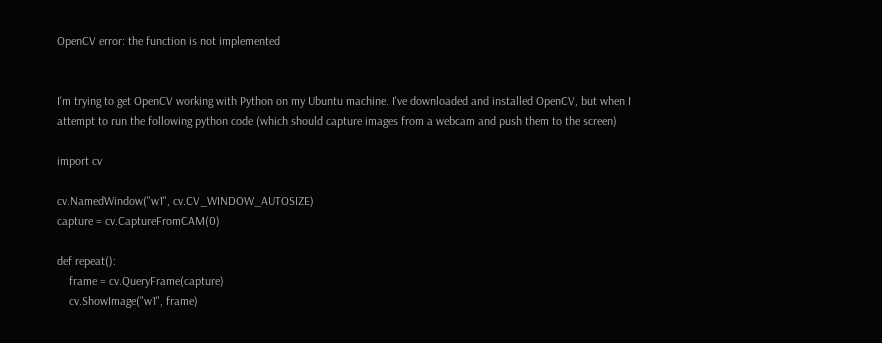OpenCV error: the function is not implemented


I'm trying to get OpenCV working with Python on my Ubuntu machine. I've downloaded and installed OpenCV, but when I attempt to run the following python code (which should capture images from a webcam and push them to the screen)

import cv

cv.NamedWindow("w1", cv.CV_WINDOW_AUTOSIZE)
capture = cv.CaptureFromCAM(0)

def repeat():
    frame = cv.QueryFrame(capture)
    cv.ShowImage("w1", frame)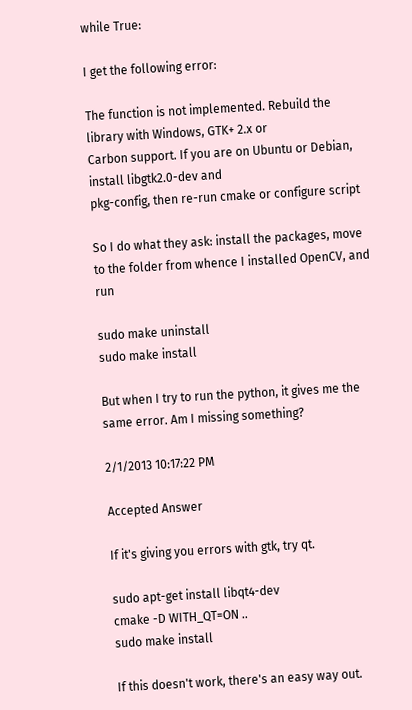while True:

I get the following error:

The function is not implemented. Rebuild the library with Windows, GTK+ 2.x or
Carbon support. If you are on Ubuntu or Debian, install libgtk2.0-dev and
pkg-config, then re-run cmake or configure script

So I do what they ask: install the packages, move to the folder from whence I installed OpenCV, and run

sudo make uninstall
sudo make install

But when I try to run the python, it gives me the same error. Am I missing something?

2/1/2013 10:17:22 PM

Accepted Answer

If it's giving you errors with gtk, try qt.

sudo apt-get install libqt4-dev
cmake -D WITH_QT=ON ..
sudo make install

If this doesn't work, there's an easy way out.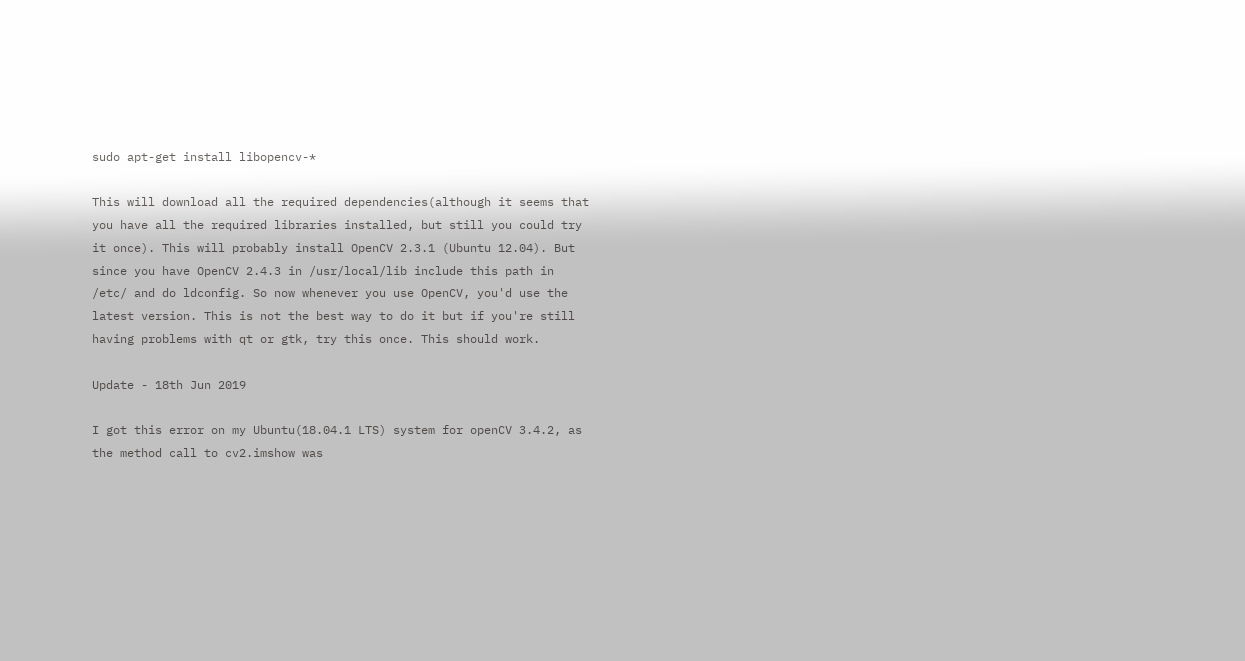sudo apt-get install libopencv-*

This will download all the required dependencies(although it seems that you have all the required libraries installed, but still you could try it once). This will probably install OpenCV 2.3.1 (Ubuntu 12.04). But since you have OpenCV 2.4.3 in /usr/local/lib include this path in /etc/ and do ldconfig. So now whenever you use OpenCV, you'd use the latest version. This is not the best way to do it but if you're still having problems with qt or gtk, try this once. This should work.

Update - 18th Jun 2019

I got this error on my Ubuntu(18.04.1 LTS) system for openCV 3.4.2, as the method call to cv2.imshow was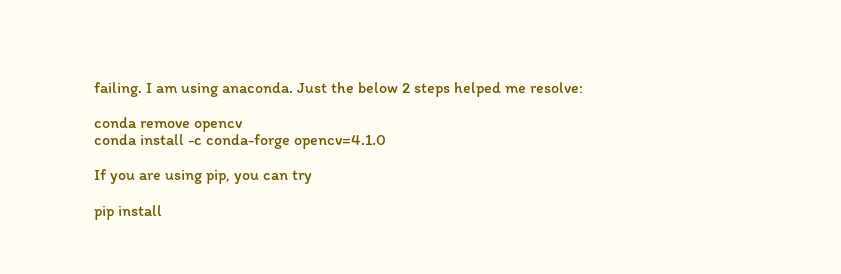failing. I am using anaconda. Just the below 2 steps helped me resolve:

conda remove opencv
conda install -c conda-forge opencv=4.1.0

If you are using pip, you can try

pip install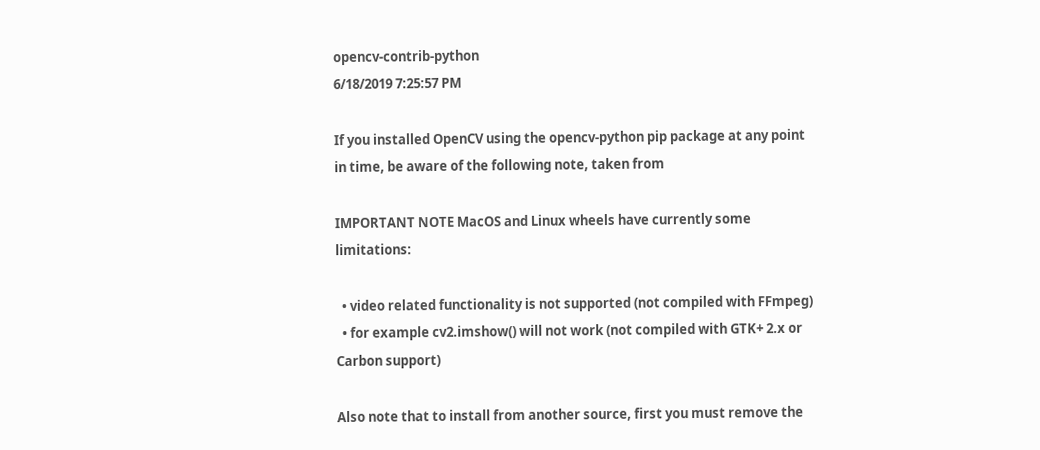opencv-contrib-python
6/18/2019 7:25:57 PM

If you installed OpenCV using the opencv-python pip package at any point in time, be aware of the following note, taken from

IMPORTANT NOTE MacOS and Linux wheels have currently some limitations:

  • video related functionality is not supported (not compiled with FFmpeg)
  • for example cv2.imshow() will not work (not compiled with GTK+ 2.x or Carbon support)

Also note that to install from another source, first you must remove the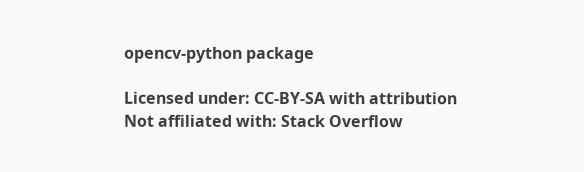opencv-python package

Licensed under: CC-BY-SA with attribution
Not affiliated with: Stack Overflow